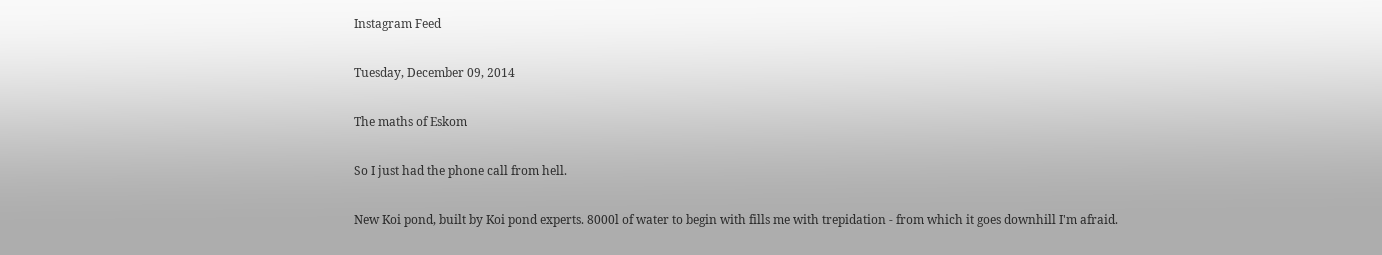Instagram Feed

Tuesday, December 09, 2014

The maths of Eskom

So I just had the phone call from hell.

New Koi pond, built by Koi pond experts. 8000l of water to begin with fills me with trepidation - from which it goes downhill I'm afraid.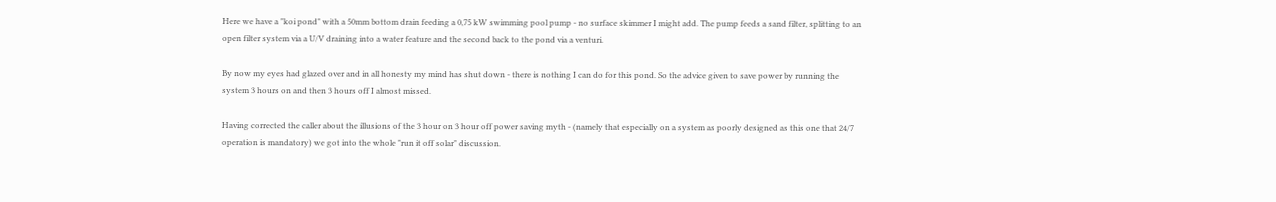Here we have a "koi pond" with a 50mm bottom drain feeding a 0,75 kW swimming pool pump - no surface skimmer I might add. The pump feeds a sand filter, splitting to an open filter system via a U/V draining into a water feature and the second back to the pond via a venturi.

By now my eyes had glazed over and in all honesty my mind has shut down - there is nothing I can do for this pond. So the advice given to save power by running the system 3 hours on and then 3 hours off I almost missed.

Having corrected the caller about the illusions of the 3 hour on 3 hour off power saving myth - (namely that especially on a system as poorly designed as this one that 24/7 operation is mandatory) we got into the whole "run it off solar" discussion.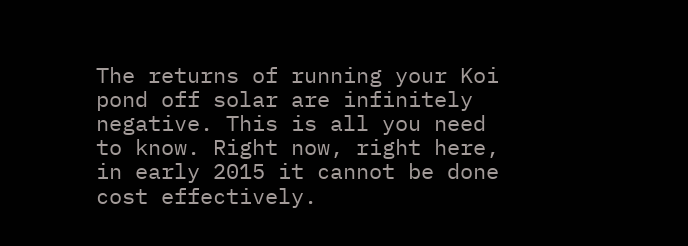The returns of running your Koi pond off solar are infinitely negative. This is all you need to know. Right now, right here, in early 2015 it cannot be done cost effectively.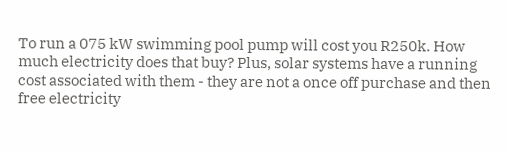To run a 075 kW swimming pool pump will cost you R250k. How much electricity does that buy? Plus, solar systems have a running cost associated with them - they are not a once off purchase and then free electricity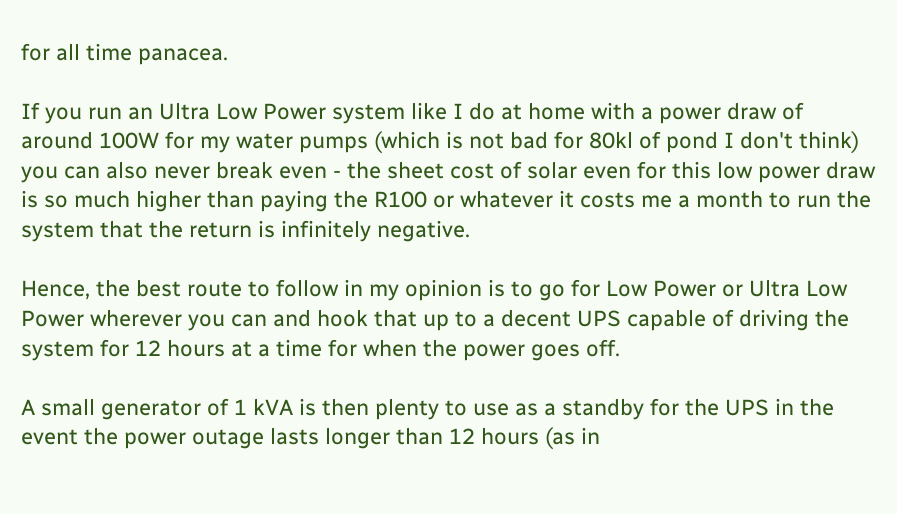for all time panacea.

If you run an Ultra Low Power system like I do at home with a power draw of around 100W for my water pumps (which is not bad for 80kl of pond I don't think) you can also never break even - the sheet cost of solar even for this low power draw is so much higher than paying the R100 or whatever it costs me a month to run the system that the return is infinitely negative.

Hence, the best route to follow in my opinion is to go for Low Power or Ultra Low Power wherever you can and hook that up to a decent UPS capable of driving the system for 12 hours at a time for when the power goes off.

A small generator of 1 kVA is then plenty to use as a standby for the UPS in the event the power outage lasts longer than 12 hours (as in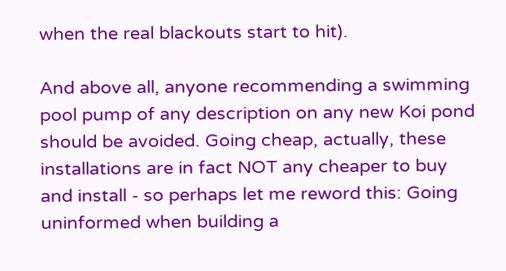when the real blackouts start to hit).

And above all, anyone recommending a swimming pool pump of any description on any new Koi pond should be avoided. Going cheap, actually, these installations are in fact NOT any cheaper to buy and install - so perhaps let me reword this: Going uninformed when building a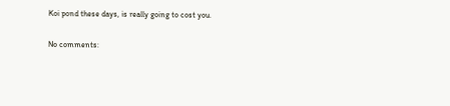Koi pond these days, is really going to cost you.

No comments: